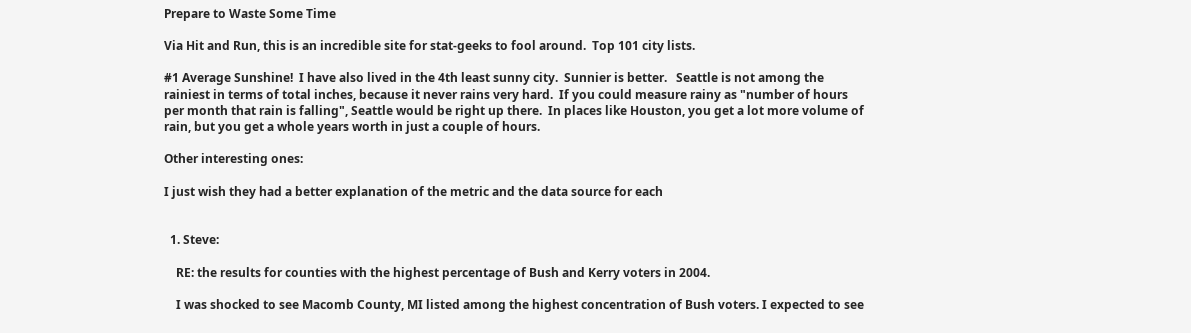Prepare to Waste Some Time

Via Hit and Run, this is an incredible site for stat-geeks to fool around.  Top 101 city lists.

#1 Average Sunshine!  I have also lived in the 4th least sunny city.  Sunnier is better.   Seattle is not among the rainiest in terms of total inches, because it never rains very hard.  If you could measure rainy as "number of hours per month that rain is falling", Seattle would be right up there.  In places like Houston, you get a lot more volume of rain, but you get a whole years worth in just a couple of hours.

Other interesting ones:

I just wish they had a better explanation of the metric and the data source for each


  1. Steve:

    RE: the results for counties with the highest percentage of Bush and Kerry voters in 2004.

    I was shocked to see Macomb County, MI listed among the highest concentration of Bush voters. I expected to see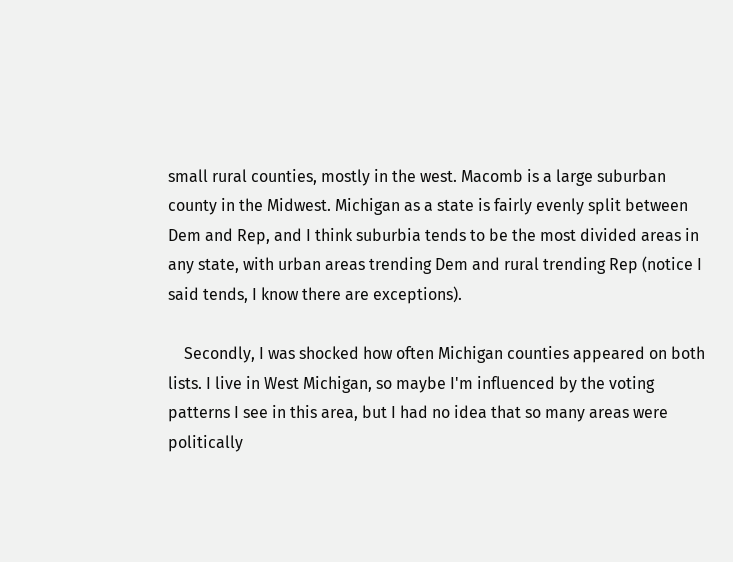small rural counties, mostly in the west. Macomb is a large suburban county in the Midwest. Michigan as a state is fairly evenly split between Dem and Rep, and I think suburbia tends to be the most divided areas in any state, with urban areas trending Dem and rural trending Rep (notice I said tends, I know there are exceptions).

    Secondly, I was shocked how often Michigan counties appeared on both lists. I live in West Michigan, so maybe I'm influenced by the voting patterns I see in this area, but I had no idea that so many areas were politically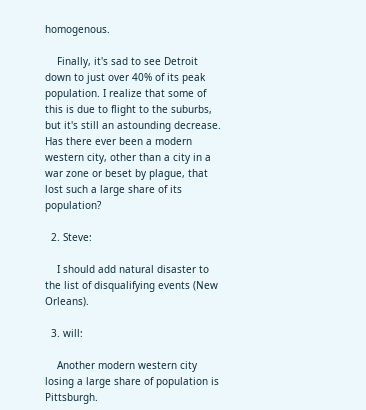homogenous.

    Finally, it's sad to see Detroit down to just over 40% of its peak population. I realize that some of this is due to flight to the suburbs, but it's still an astounding decrease. Has there ever been a modern western city, other than a city in a war zone or beset by plague, that lost such a large share of its population?

  2. Steve:

    I should add natural disaster to the list of disqualifying events (New Orleans).

  3. will:

    Another modern western city losing a large share of population is Pittsburgh.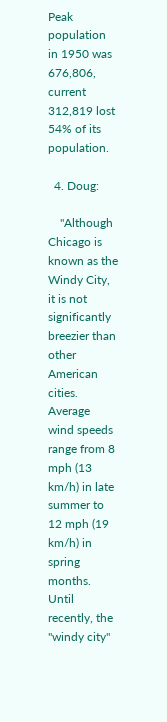Peak population in 1950 was 676,806, current 312,819 lost 54% of its population.

  4. Doug:

    "Although Chicago is known as the Windy City, it is not significantly breezier than other American cities. Average wind speeds range from 8 mph (13 km/h) in late summer to 12 mph (19 km/h) in spring months. Until recently, the "windy city"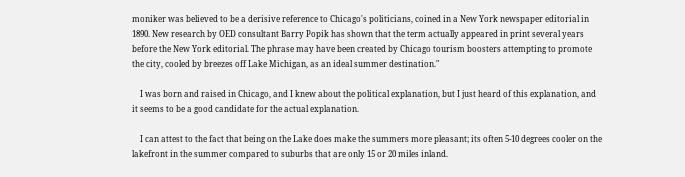moniker was believed to be a derisive reference to Chicago's politicians, coined in a New York newspaper editorial in 1890. New research by OED consultant Barry Popik has shown that the term actually appeared in print several years before the New York editorial. The phrase may have been created by Chicago tourism boosters attempting to promote the city, cooled by breezes off Lake Michigan, as an ideal summer destination."

    I was born and raised in Chicago, and I knew about the political explanation, but I just heard of this explanation, and it seems to be a good candidate for the actual explanation.

    I can attest to the fact that being on the Lake does make the summers more pleasant; its often 5-10 degrees cooler on the lakefront in the summer compared to suburbs that are only 15 or 20 miles inland.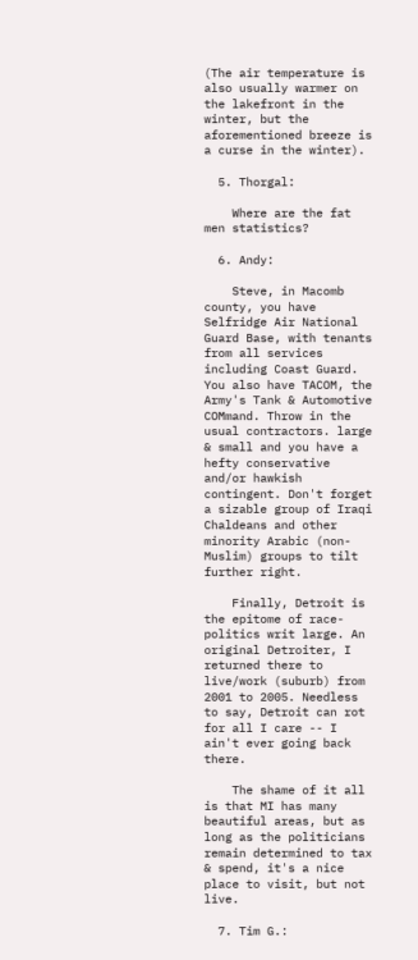(The air temperature is also usually warmer on the lakefront in the winter, but the aforementioned breeze is a curse in the winter).

  5. Thorgal:

    Where are the fat men statistics?

  6. Andy:

    Steve, in Macomb county, you have Selfridge Air National Guard Base, with tenants from all services including Coast Guard. You also have TACOM, the Army's Tank & Automotive COMmand. Throw in the usual contractors. large & small and you have a hefty conservative and/or hawkish contingent. Don't forget a sizable group of Iraqi Chaldeans and other minority Arabic (non-Muslim) groups to tilt further right.

    Finally, Detroit is the epitome of race-politics writ large. An original Detroiter, I returned there to live/work (suburb) from 2001 to 2005. Needless to say, Detroit can rot for all I care -- I ain't ever going back there.

    The shame of it all is that MI has many beautiful areas, but as long as the politicians remain determined to tax & spend, it's a nice place to visit, but not live.

  7. Tim G.: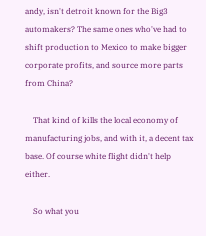andy, isn't detroit known for the Big3 automakers? The same ones who've had to shift production to Mexico to make bigger corporate profits, and source more parts from China?

    That kind of kills the local economy of manufacturing jobs, and with it, a decent tax base. Of course white flight didn't help either.

    So what you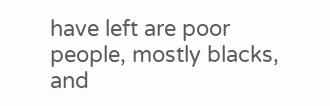have left are poor people, mostly blacks, and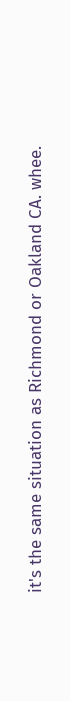it's the same situation as Richmond or Oakland CA. whee.